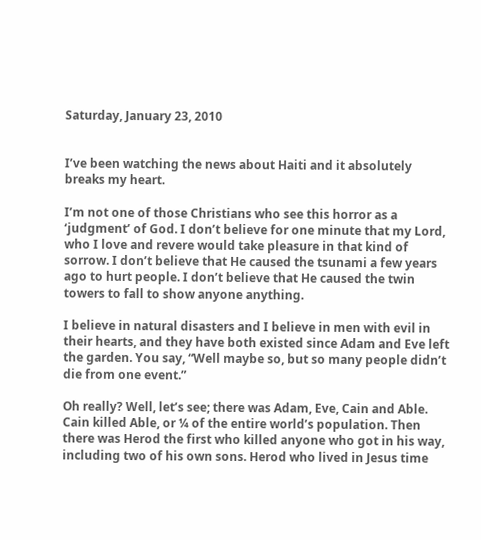Saturday, January 23, 2010


I’ve been watching the news about Haiti and it absolutely breaks my heart.

I’m not one of those Christians who see this horror as a ‘judgment’ of God. I don’t believe for one minute that my Lord, who I love and revere would take pleasure in that kind of sorrow. I don’t believe that He caused the tsunami a few years ago to hurt people. I don’t believe that He caused the twin towers to fall to show anyone anything.

I believe in natural disasters and I believe in men with evil in their hearts, and they have both existed since Adam and Eve left the garden. You say, “Well maybe so, but so many people didn’t die from one event.”

Oh really? Well, let’s see; there was Adam, Eve, Cain and Able. Cain killed Able, or ¼ of the entire world’s population. Then there was Herod the first who killed anyone who got in his way, including two of his own sons. Herod who lived in Jesus time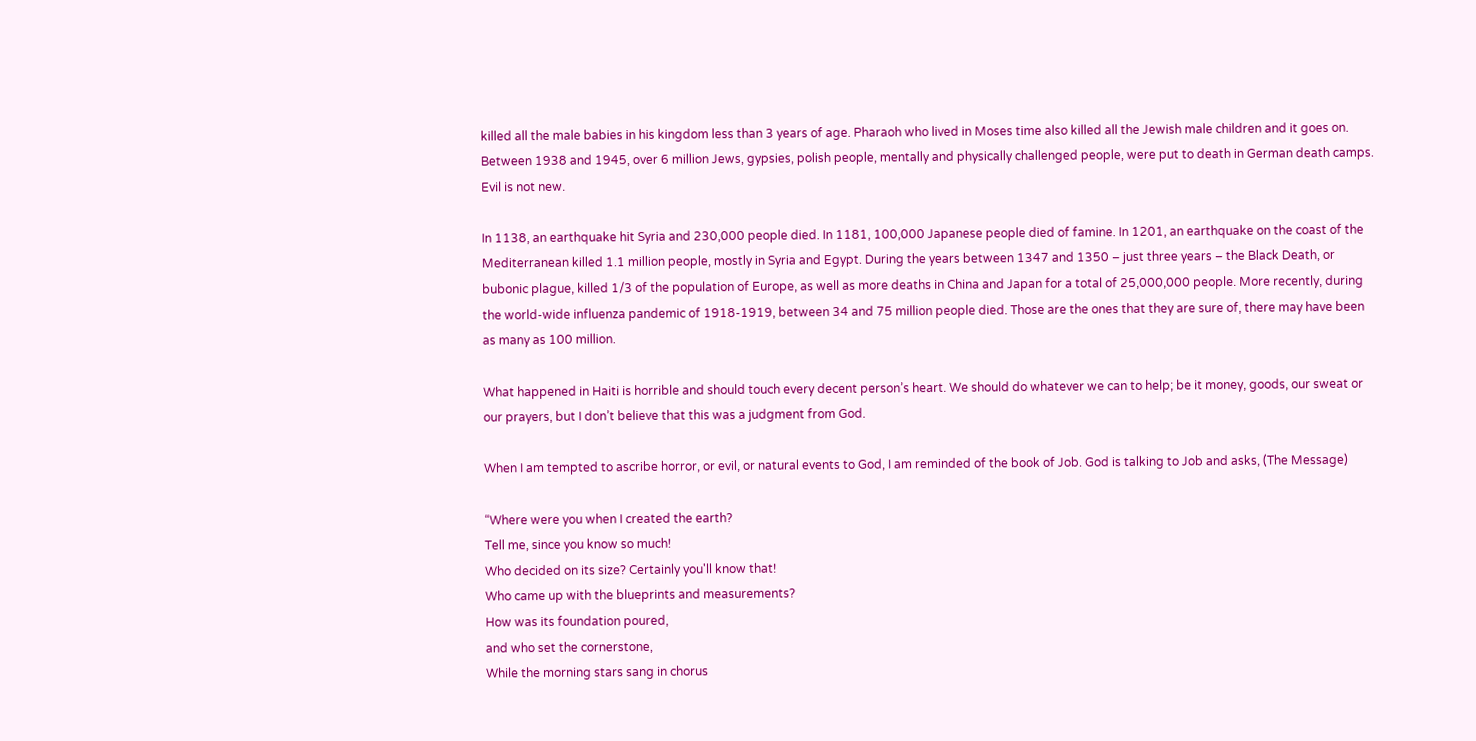killed all the male babies in his kingdom less than 3 years of age. Pharaoh who lived in Moses time also killed all the Jewish male children and it goes on. Between 1938 and 1945, over 6 million Jews, gypsies, polish people, mentally and physically challenged people, were put to death in German death camps. Evil is not new.

In 1138, an earthquake hit Syria and 230,000 people died. In 1181, 100,000 Japanese people died of famine. In 1201, an earthquake on the coast of the Mediterranean killed 1.1 million people, mostly in Syria and Egypt. During the years between 1347 and 1350 – just three years – the Black Death, or bubonic plague, killed 1/3 of the population of Europe, as well as more deaths in China and Japan for a total of 25,000,000 people. More recently, during the world-wide influenza pandemic of 1918-1919, between 34 and 75 million people died. Those are the ones that they are sure of, there may have been as many as 100 million.

What happened in Haiti is horrible and should touch every decent person’s heart. We should do whatever we can to help; be it money, goods, our sweat or our prayers, but I don’t believe that this was a judgment from God.

When I am tempted to ascribe horror, or evil, or natural events to God, I am reminded of the book of Job. God is talking to Job and asks, (The Message)

“Where were you when I created the earth?
Tell me, since you know so much!
Who decided on its size? Certainly you'll know that!
Who came up with the blueprints and measurements?
How was its foundation poured,
and who set the cornerstone,
While the morning stars sang in chorus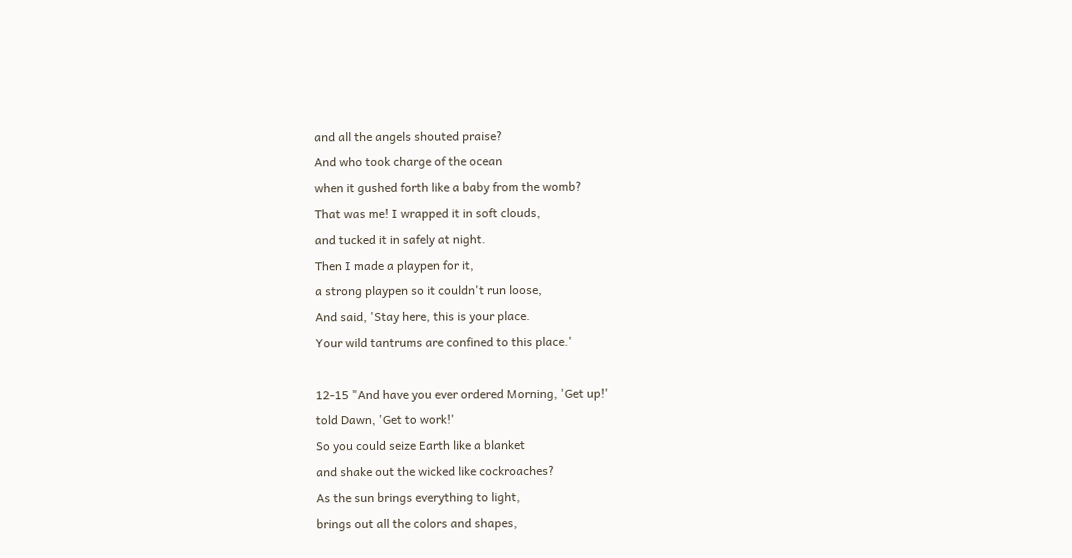and all the angels shouted praise?
And who took charge of the ocean
when it gushed forth like a baby from the womb?
That was me! I wrapped it in soft clouds,
and tucked it in safely at night.
Then I made a playpen for it,
a strong playpen so it couldn't run loose,
And said, 'Stay here, this is your place.
Your wild tantrums are confined to this place.'

12-15 "And have you ever ordered Morning, 'Get up!'
told Dawn, 'Get to work!'
So you could seize Earth like a blanket
and shake out the wicked like cockroaches?
As the sun brings everything to light,
brings out all the colors and shapes,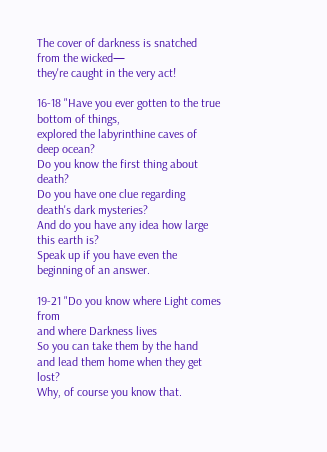The cover of darkness is snatched from the wicked—
they're caught in the very act!

16-18 "Have you ever gotten to the true bottom of things,
explored the labyrinthine caves of deep ocean?
Do you know the first thing about death?
Do you have one clue regarding death's dark mysteries?
And do you have any idea how large this earth is?
Speak up if you have even the beginning of an answer.

19-21 "Do you know where Light comes from
and where Darkness lives
So you can take them by the hand
and lead them home when they get lost?
Why, of course you know that.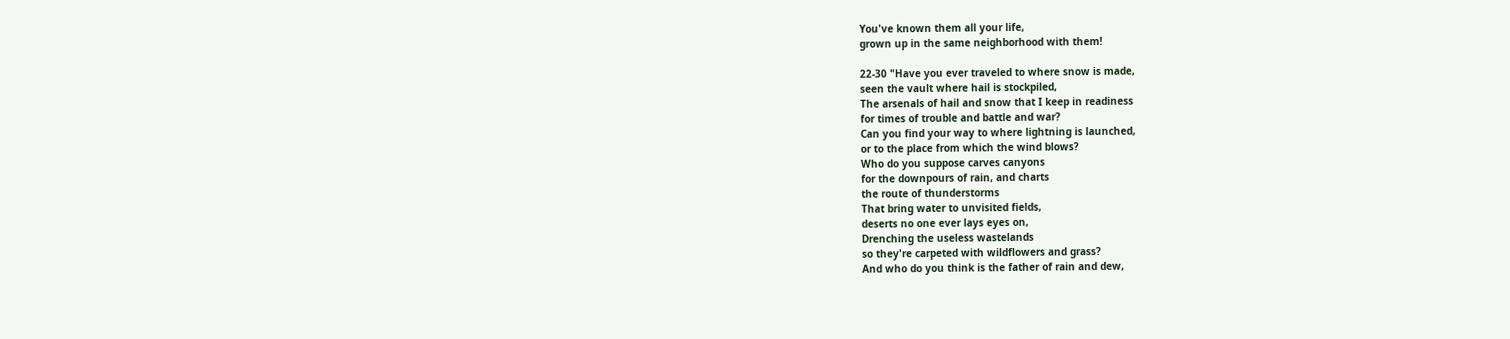You've known them all your life,
grown up in the same neighborhood with them!

22-30 "Have you ever traveled to where snow is made,
seen the vault where hail is stockpiled,
The arsenals of hail and snow that I keep in readiness
for times of trouble and battle and war?
Can you find your way to where lightning is launched,
or to the place from which the wind blows?
Who do you suppose carves canyons
for the downpours of rain, and charts
the route of thunderstorms
That bring water to unvisited fields,
deserts no one ever lays eyes on,
Drenching the useless wastelands
so they're carpeted with wildflowers and grass?
And who do you think is the father of rain and dew,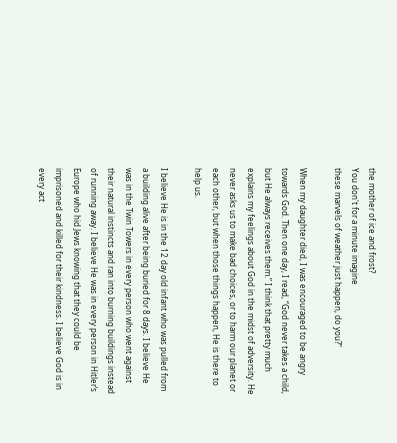the mother of ice and frost?
You don't for a minute imagine
these marvels of weather just happen, do you?”

When my daughter died, I was encouraged to be angry towards God. Then one day, I read, “God never takes a child, but He always receives them.” I think that pretty much explains my feelings about God in the midst of adversity. He never asks us to make bad choices, or to harm our planet or each other, but when those things happen, He is there to help us.

I believe He is in the 12 day old infant who was pulled from a building alive after being buried for 8 days. I believe He was in the Twin Towers in every person who went against their natural instincts and ran into burning buildings instead of running away. I believe He was in every person in Hitler’s Europe who hid Jews knowing that they could be imprisoned and killed for their kindness. I believe God is in every act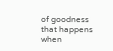of goodness that happens when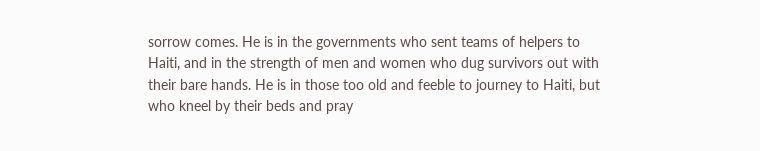sorrow comes. He is in the governments who sent teams of helpers to Haiti, and in the strength of men and women who dug survivors out with their bare hands. He is in those too old and feeble to journey to Haiti, but who kneel by their beds and pray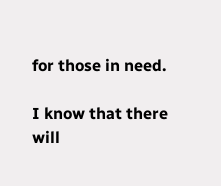for those in need.

I know that there will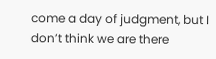come a day of judgment, but I don’t think we are there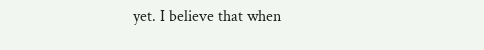yet. I believe that when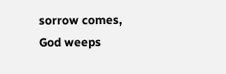sorrow comes, God weeps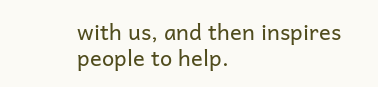with us, and then inspires people to help.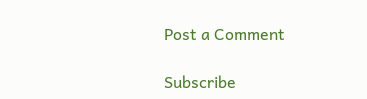Post a Comment

Subscribe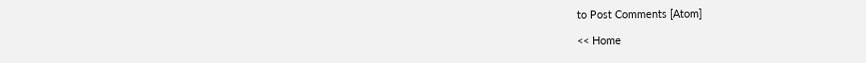to Post Comments [Atom]

<< Home